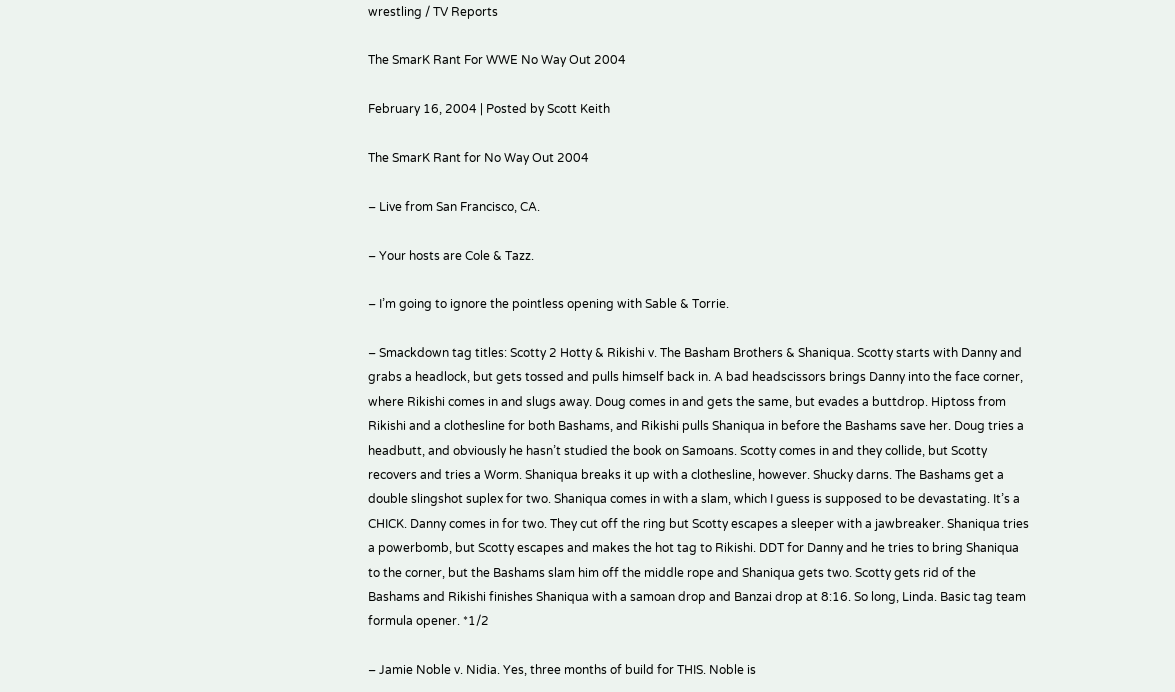wrestling / TV Reports

The SmarK Rant For WWE No Way Out 2004

February 16, 2004 | Posted by Scott Keith

The SmarK Rant for No Way Out 2004

– Live from San Francisco, CA.

– Your hosts are Cole & Tazz.

– I’m going to ignore the pointless opening with Sable & Torrie.

– Smackdown tag titles: Scotty 2 Hotty & Rikishi v. The Basham Brothers & Shaniqua. Scotty starts with Danny and grabs a headlock, but gets tossed and pulls himself back in. A bad headscissors brings Danny into the face corner, where Rikishi comes in and slugs away. Doug comes in and gets the same, but evades a buttdrop. Hiptoss from Rikishi and a clothesline for both Bashams, and Rikishi pulls Shaniqua in before the Bashams save her. Doug tries a headbutt, and obviously he hasn’t studied the book on Samoans. Scotty comes in and they collide, but Scotty recovers and tries a Worm. Shaniqua breaks it up with a clothesline, however. Shucky darns. The Bashams get a double slingshot suplex for two. Shaniqua comes in with a slam, which I guess is supposed to be devastating. It’s a CHICK. Danny comes in for two. They cut off the ring but Scotty escapes a sleeper with a jawbreaker. Shaniqua tries a powerbomb, but Scotty escapes and makes the hot tag to Rikishi. DDT for Danny and he tries to bring Shaniqua to the corner, but the Bashams slam him off the middle rope and Shaniqua gets two. Scotty gets rid of the Bashams and Rikishi finishes Shaniqua with a samoan drop and Banzai drop at 8:16. So long, Linda. Basic tag team formula opener. *1/2

– Jamie Noble v. Nidia. Yes, three months of build for THIS. Noble is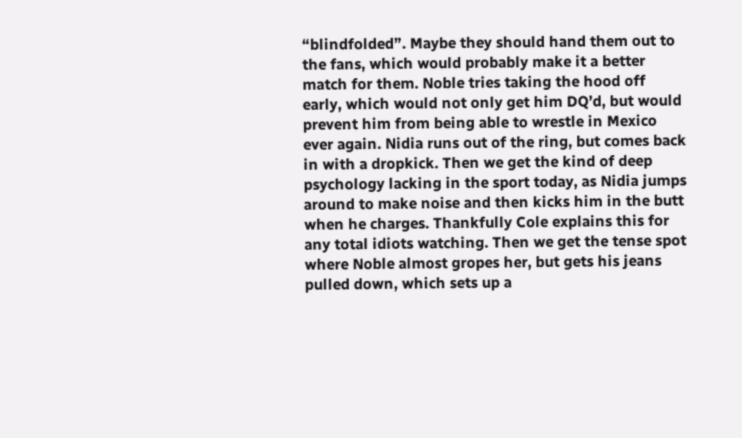“blindfolded”. Maybe they should hand them out to the fans, which would probably make it a better match for them. Noble tries taking the hood off early, which would not only get him DQ’d, but would prevent him from being able to wrestle in Mexico ever again. Nidia runs out of the ring, but comes back in with a dropkick. Then we get the kind of deep psychology lacking in the sport today, as Nidia jumps around to make noise and then kicks him in the butt when he charges. Thankfully Cole explains this for any total idiots watching. Then we get the tense spot where Noble almost gropes her, but gets his jeans pulled down, which sets up a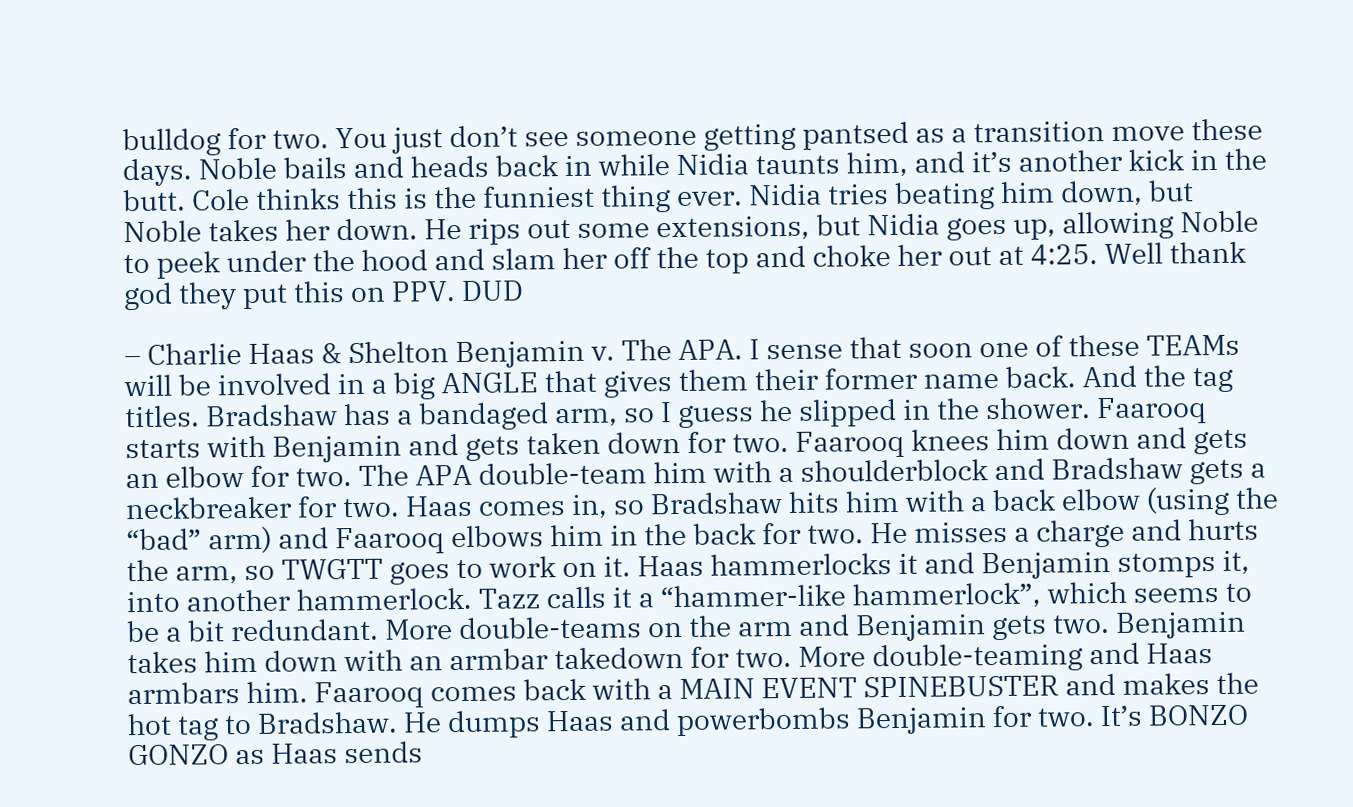bulldog for two. You just don’t see someone getting pantsed as a transition move these days. Noble bails and heads back in while Nidia taunts him, and it’s another kick in the butt. Cole thinks this is the funniest thing ever. Nidia tries beating him down, but Noble takes her down. He rips out some extensions, but Nidia goes up, allowing Noble to peek under the hood and slam her off the top and choke her out at 4:25. Well thank god they put this on PPV. DUD

– Charlie Haas & Shelton Benjamin v. The APA. I sense that soon one of these TEAMs will be involved in a big ANGLE that gives them their former name back. And the tag titles. Bradshaw has a bandaged arm, so I guess he slipped in the shower. Faarooq starts with Benjamin and gets taken down for two. Faarooq knees him down and gets an elbow for two. The APA double-team him with a shoulderblock and Bradshaw gets a neckbreaker for two. Haas comes in, so Bradshaw hits him with a back elbow (using the “bad” arm) and Faarooq elbows him in the back for two. He misses a charge and hurts the arm, so TWGTT goes to work on it. Haas hammerlocks it and Benjamin stomps it, into another hammerlock. Tazz calls it a “hammer-like hammerlock”, which seems to be a bit redundant. More double-teams on the arm and Benjamin gets two. Benjamin takes him down with an armbar takedown for two. More double-teaming and Haas armbars him. Faarooq comes back with a MAIN EVENT SPINEBUSTER and makes the hot tag to Bradshaw. He dumps Haas and powerbombs Benjamin for two. It’s BONZO GONZO as Haas sends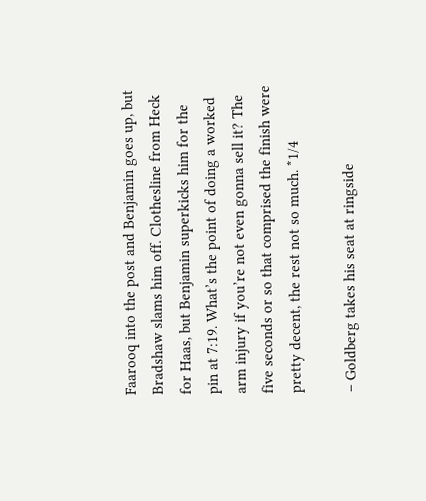Faarooq into the post and Benjamin goes up, but Bradshaw slams him off. Clothesline from Heck for Haas, but Benjamin superkicks him for the pin at 7:19. What’s the point of doing a worked arm injury if you’re not even gonna sell it? The five seconds or so that comprised the finish were pretty decent, the rest not so much. *1/4

– Goldberg takes his seat at ringside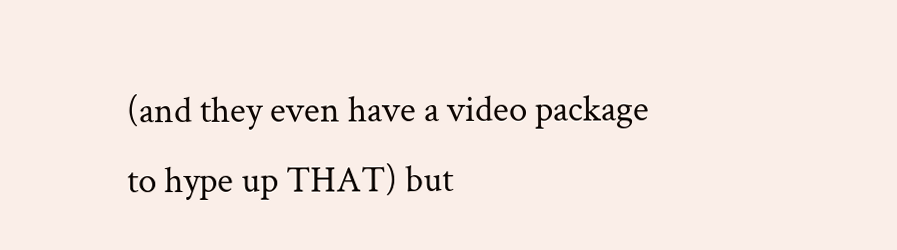(and they even have a video package to hype up THAT) but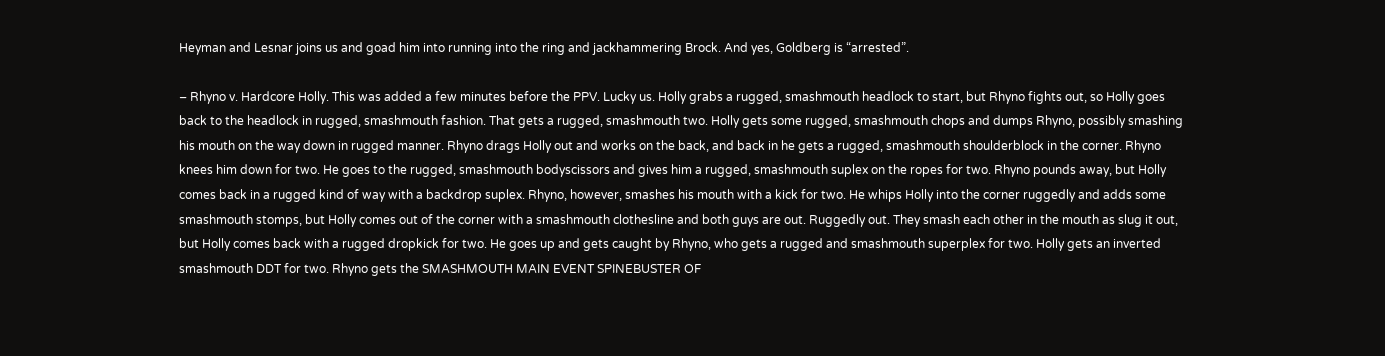Heyman and Lesnar joins us and goad him into running into the ring and jackhammering Brock. And yes, Goldberg is “arrested”.

– Rhyno v. Hardcore Holly. This was added a few minutes before the PPV. Lucky us. Holly grabs a rugged, smashmouth headlock to start, but Rhyno fights out, so Holly goes back to the headlock in rugged, smashmouth fashion. That gets a rugged, smashmouth two. Holly gets some rugged, smashmouth chops and dumps Rhyno, possibly smashing his mouth on the way down in rugged manner. Rhyno drags Holly out and works on the back, and back in he gets a rugged, smashmouth shoulderblock in the corner. Rhyno knees him down for two. He goes to the rugged, smashmouth bodyscissors and gives him a rugged, smashmouth suplex on the ropes for two. Rhyno pounds away, but Holly comes back in a rugged kind of way with a backdrop suplex. Rhyno, however, smashes his mouth with a kick for two. He whips Holly into the corner ruggedly and adds some smashmouth stomps, but Holly comes out of the corner with a smashmouth clothesline and both guys are out. Ruggedly out. They smash each other in the mouth as slug it out, but Holly comes back with a rugged dropkick for two. He goes up and gets caught by Rhyno, who gets a rugged and smashmouth superplex for two. Holly gets an inverted smashmouth DDT for two. Rhyno gets the SMASHMOUTH MAIN EVENT SPINEBUSTER OF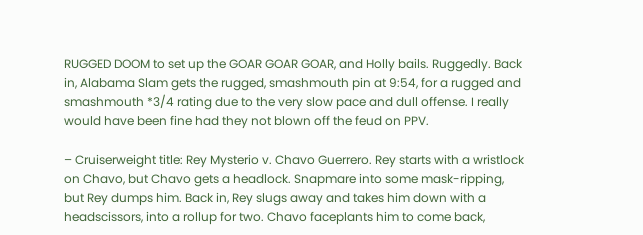RUGGED DOOM to set up the GOAR GOAR GOAR, and Holly bails. Ruggedly. Back in, Alabama Slam gets the rugged, smashmouth pin at 9:54, for a rugged and smashmouth *3/4 rating due to the very slow pace and dull offense. I really would have been fine had they not blown off the feud on PPV.

– Cruiserweight title: Rey Mysterio v. Chavo Guerrero. Rey starts with a wristlock on Chavo, but Chavo gets a headlock. Snapmare into some mask-ripping, but Rey dumps him. Back in, Rey slugs away and takes him down with a headscissors, into a rollup for two. Chavo faceplants him to come back,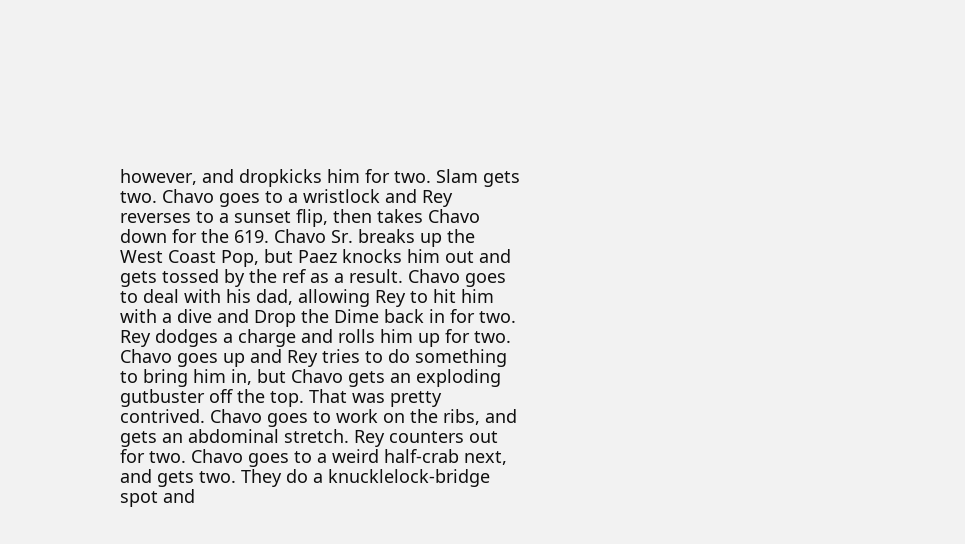however, and dropkicks him for two. Slam gets two. Chavo goes to a wristlock and Rey reverses to a sunset flip, then takes Chavo down for the 619. Chavo Sr. breaks up the West Coast Pop, but Paez knocks him out and gets tossed by the ref as a result. Chavo goes to deal with his dad, allowing Rey to hit him with a dive and Drop the Dime back in for two. Rey dodges a charge and rolls him up for two. Chavo goes up and Rey tries to do something to bring him in, but Chavo gets an exploding gutbuster off the top. That was pretty contrived. Chavo goes to work on the ribs, and gets an abdominal stretch. Rey counters out for two. Chavo goes to a weird half-crab next, and gets two. They do a knucklelock-bridge spot and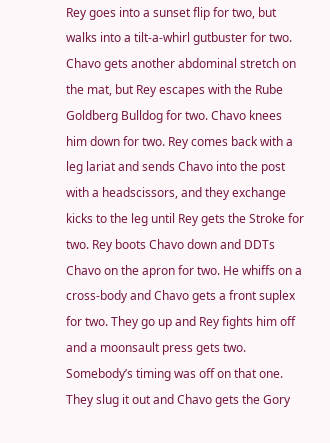Rey goes into a sunset flip for two, but walks into a tilt-a-whirl gutbuster for two. Chavo gets another abdominal stretch on the mat, but Rey escapes with the Rube Goldberg Bulldog for two. Chavo knees him down for two. Rey comes back with a leg lariat and sends Chavo into the post with a headscissors, and they exchange kicks to the leg until Rey gets the Stroke for two. Rey boots Chavo down and DDTs Chavo on the apron for two. He whiffs on a cross-body and Chavo gets a front suplex for two. They go up and Rey fights him off and a moonsault press gets two. Somebody’s timing was off on that one. They slug it out and Chavo gets the Gory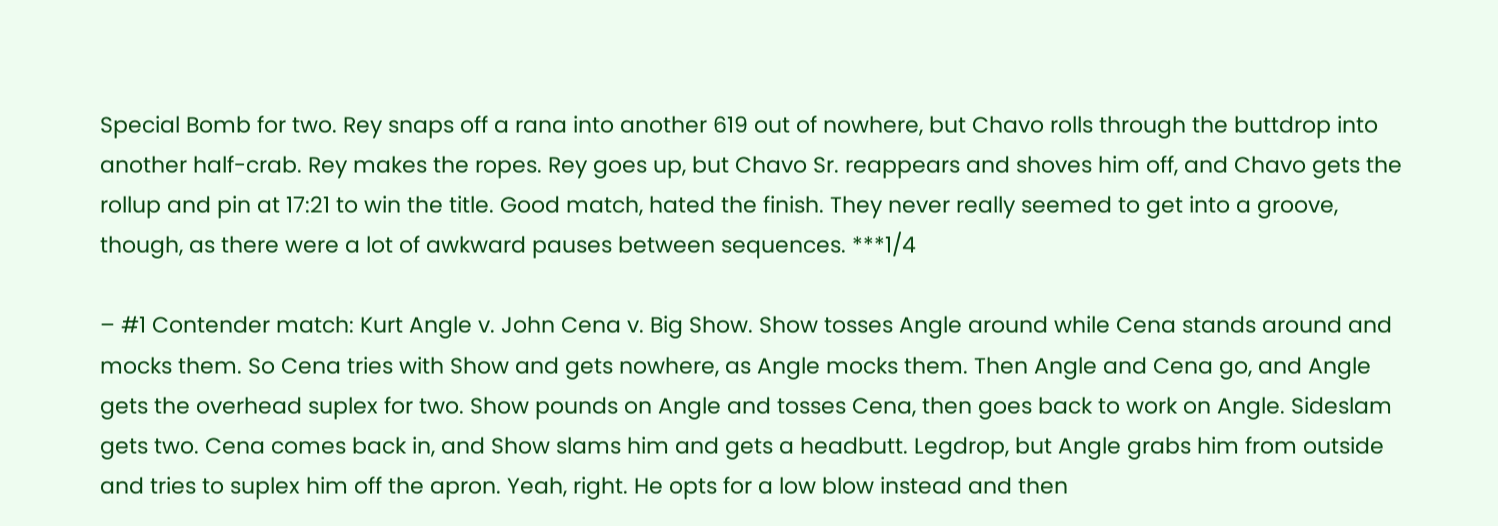Special Bomb for two. Rey snaps off a rana into another 619 out of nowhere, but Chavo rolls through the buttdrop into another half-crab. Rey makes the ropes. Rey goes up, but Chavo Sr. reappears and shoves him off, and Chavo gets the rollup and pin at 17:21 to win the title. Good match, hated the finish. They never really seemed to get into a groove, though, as there were a lot of awkward pauses between sequences. ***1/4

– #1 Contender match: Kurt Angle v. John Cena v. Big Show. Show tosses Angle around while Cena stands around and mocks them. So Cena tries with Show and gets nowhere, as Angle mocks them. Then Angle and Cena go, and Angle gets the overhead suplex for two. Show pounds on Angle and tosses Cena, then goes back to work on Angle. Sideslam gets two. Cena comes back in, and Show slams him and gets a headbutt. Legdrop, but Angle grabs him from outside and tries to suplex him off the apron. Yeah, right. He opts for a low blow instead and then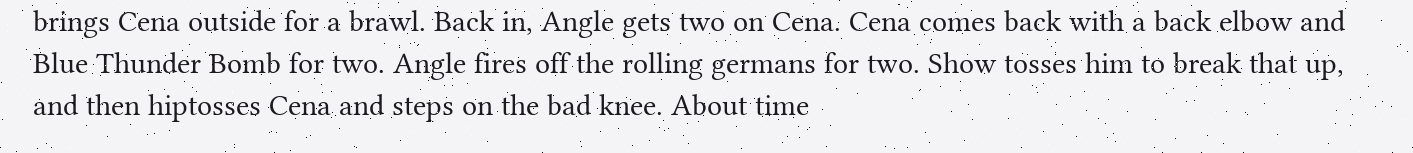brings Cena outside for a brawl. Back in, Angle gets two on Cena. Cena comes back with a back elbow and Blue Thunder Bomb for two. Angle fires off the rolling germans for two. Show tosses him to break that up, and then hiptosses Cena and steps on the bad knee. About time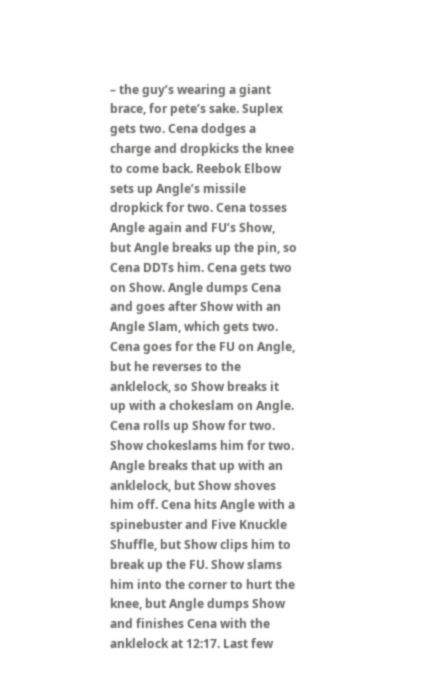– the guy’s wearing a giant brace, for pete’s sake. Suplex gets two. Cena dodges a charge and dropkicks the knee to come back. Reebok Elbow sets up Angle’s missile dropkick for two. Cena tosses Angle again and FU’s Show, but Angle breaks up the pin, so Cena DDTs him. Cena gets two on Show. Angle dumps Cena and goes after Show with an Angle Slam, which gets two. Cena goes for the FU on Angle, but he reverses to the anklelock, so Show breaks it up with a chokeslam on Angle. Cena rolls up Show for two. Show chokeslams him for two. Angle breaks that up with an anklelock, but Show shoves him off. Cena hits Angle with a spinebuster and Five Knuckle Shuffle, but Show clips him to break up the FU. Show slams him into the corner to hurt the knee, but Angle dumps Show and finishes Cena with the anklelock at 12:17. Last few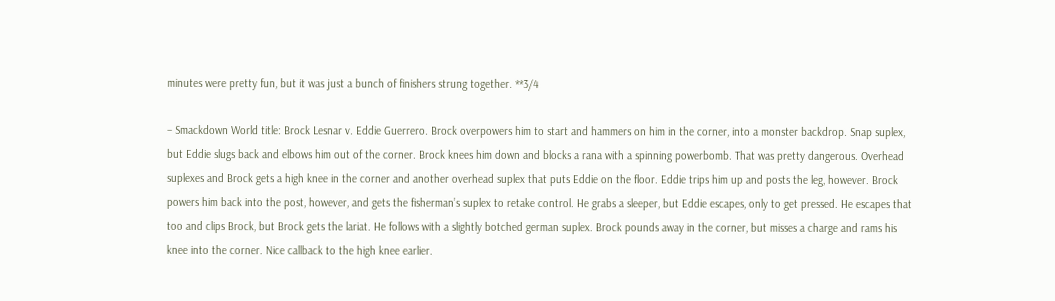minutes were pretty fun, but it was just a bunch of finishers strung together. **3/4

– Smackdown World title: Brock Lesnar v. Eddie Guerrero. Brock overpowers him to start and hammers on him in the corner, into a monster backdrop. Snap suplex, but Eddie slugs back and elbows him out of the corner. Brock knees him down and blocks a rana with a spinning powerbomb. That was pretty dangerous. Overhead suplexes and Brock gets a high knee in the corner and another overhead suplex that puts Eddie on the floor. Eddie trips him up and posts the leg, however. Brock powers him back into the post, however, and gets the fisherman’s suplex to retake control. He grabs a sleeper, but Eddie escapes, only to get pressed. He escapes that too and clips Brock, but Brock gets the lariat. He follows with a slightly botched german suplex. Brock pounds away in the corner, but misses a charge and rams his knee into the corner. Nice callback to the high knee earlier.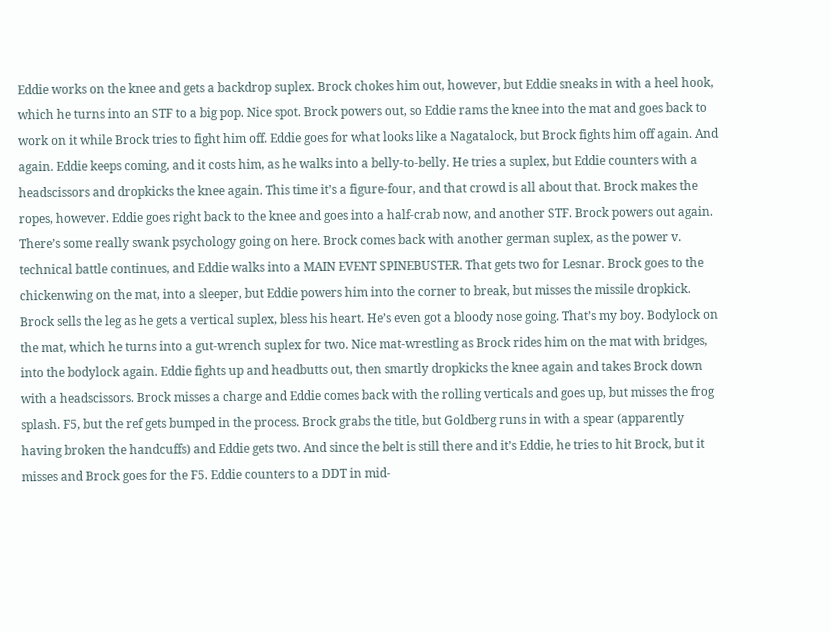Eddie works on the knee and gets a backdrop suplex. Brock chokes him out, however, but Eddie sneaks in with a heel hook, which he turns into an STF to a big pop. Nice spot. Brock powers out, so Eddie rams the knee into the mat and goes back to work on it while Brock tries to fight him off. Eddie goes for what looks like a Nagatalock, but Brock fights him off again. And again. Eddie keeps coming, and it costs him, as he walks into a belly-to-belly. He tries a suplex, but Eddie counters with a headscissors and dropkicks the knee again. This time it’s a figure-four, and that crowd is all about that. Brock makes the ropes, however. Eddie goes right back to the knee and goes into a half-crab now, and another STF. Brock powers out again. There’s some really swank psychology going on here. Brock comes back with another german suplex, as the power v. technical battle continues, and Eddie walks into a MAIN EVENT SPINEBUSTER. That gets two for Lesnar. Brock goes to the chickenwing on the mat, into a sleeper, but Eddie powers him into the corner to break, but misses the missile dropkick. Brock sells the leg as he gets a vertical suplex, bless his heart. He’s even got a bloody nose going. That’s my boy. Bodylock on the mat, which he turns into a gut-wrench suplex for two. Nice mat-wrestling as Brock rides him on the mat with bridges, into the bodylock again. Eddie fights up and headbutts out, then smartly dropkicks the knee again and takes Brock down with a headscissors. Brock misses a charge and Eddie comes back with the rolling verticals and goes up, but misses the frog splash. F5, but the ref gets bumped in the process. Brock grabs the title, but Goldberg runs in with a spear (apparently having broken the handcuffs) and Eddie gets two. And since the belt is still there and it’s Eddie, he tries to hit Brock, but it misses and Brock goes for the F5. Eddie counters to a DDT in mid-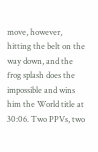move, however, hitting the belt on the way down, and the frog splash does the impossible and wins him the World title at 30:06. Two PPVs, two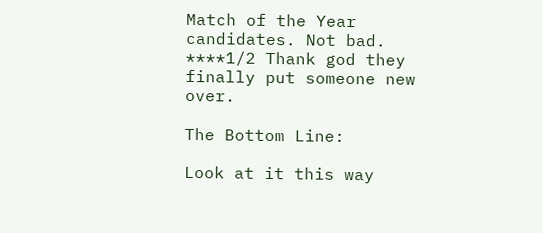Match of the Year candidates. Not bad. ****1/2 Thank god they finally put someone new over.

The Bottom Line:

Look at it this way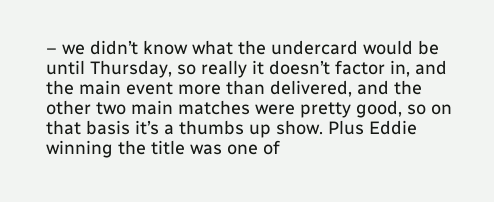– we didn’t know what the undercard would be until Thursday, so really it doesn’t factor in, and the main event more than delivered, and the other two main matches were pretty good, so on that basis it’s a thumbs up show. Plus Eddie winning the title was one of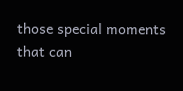those special moments that can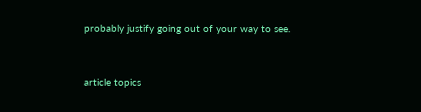probably justify going out of your way to see.


article topics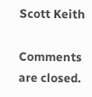Scott Keith

Comments are closed.